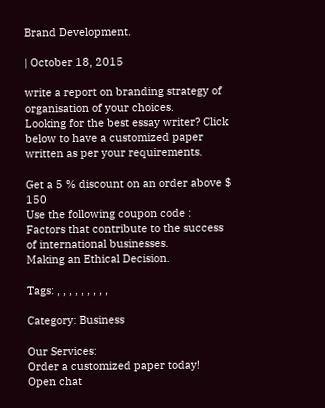Brand Development.

| October 18, 2015

write a report on branding strategy of organisation of your choices.
Looking for the best essay writer? Click below to have a customized paper written as per your requirements.

Get a 5 % discount on an order above $ 150
Use the following coupon code :
Factors that contribute to the success of international businesses.
Making an Ethical Decision.

Tags: , , , , , , , , ,

Category: Business

Our Services:
Order a customized paper today!
Open chat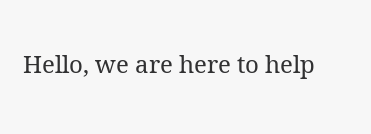Hello, we are here to help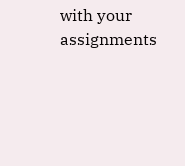with your assignments